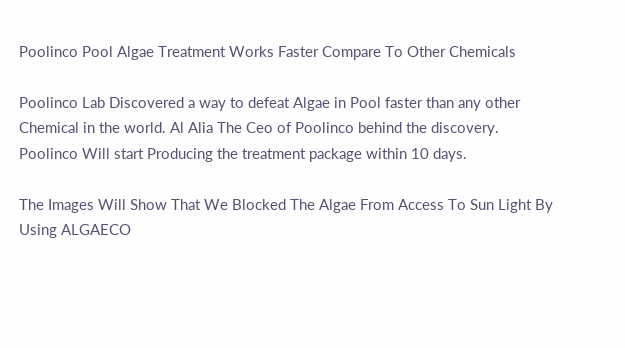Poolinco Pool Algae Treatment Works Faster Compare To Other Chemicals

Poolinco Lab Discovered a way to defeat Algae in Pool faster than any other Chemical in the world. Al Alia The Ceo of Poolinco behind the discovery. Poolinco Will start Producing the treatment package within 10 days.

The Images Will Show That We Blocked The Algae From Access To Sun Light By Using ALGAECO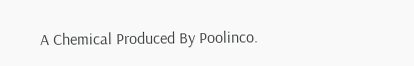A Chemical Produced By Poolinco.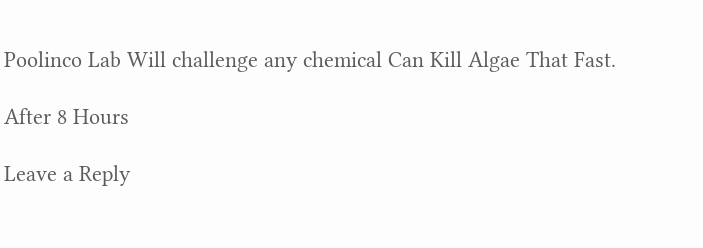Poolinco Lab Will challenge any chemical Can Kill Algae That Fast.

After 8 Hours

Leave a Reply